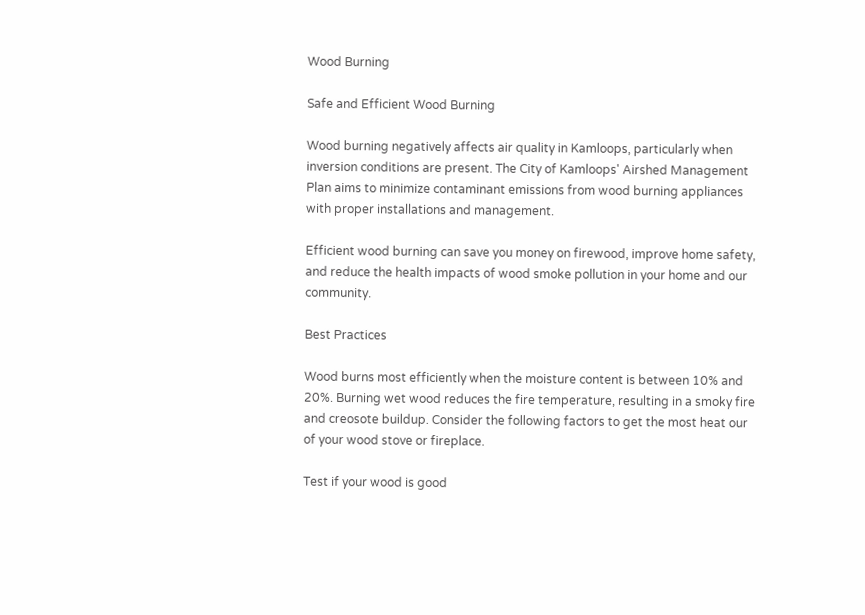Wood Burning

Safe and Efficient Wood Burning

Wood burning negatively affects air quality in Kamloops, particularly when inversion conditions are present. The City of Kamloops' Airshed Management Plan aims to minimize contaminant emissions from wood burning appliances with proper installations and management.

Efficient wood burning can save you money on firewood, improve home safety, and reduce the health impacts of wood smoke pollution in your home and our community.

Best Practices

Wood burns most efficiently when the moisture content is between 10% and 20%. Burning wet wood reduces the fire temperature, resulting in a smoky fire and creosote buildup. Consider the following factors to get the most heat our of your wood stove or fireplace.

Test if your wood is good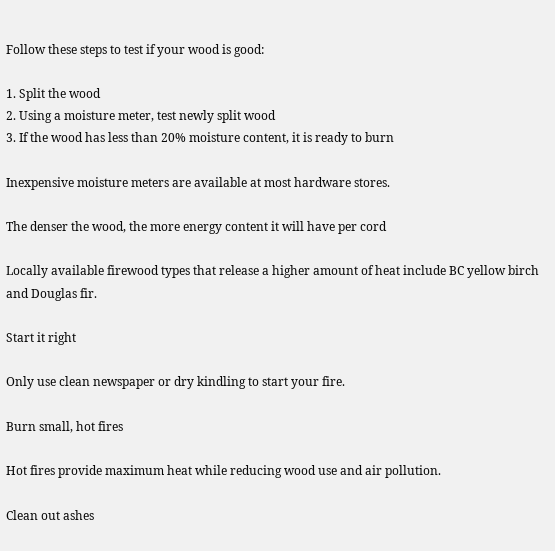Follow these steps to test if your wood is good:

1. Split the wood
2. Using a moisture meter, test newly split wood
3. If the wood has less than 20% moisture content, it is ready to burn

Inexpensive moisture meters are available at most hardware stores.

The denser the wood, the more energy content it will have per cord

Locally available firewood types that release a higher amount of heat include BC yellow birch and Douglas fir.

Start it right

Only use clean newspaper or dry kindling to start your fire.

Burn small, hot fires

Hot fires provide maximum heat while reducing wood use and air pollution.

Clean out ashes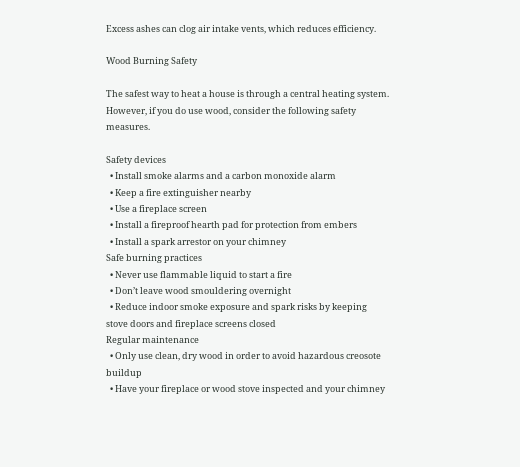Excess ashes can clog air intake vents, which reduces efficiency.

Wood Burning Safety

The safest way to heat a house is through a central heating system. However, if you do use wood, consider the following safety measures.

Safety devices
  • Install smoke alarms and a carbon monoxide alarm
  • Keep a fire extinguisher nearby
  • Use a fireplace screen
  • Install a fireproof hearth pad for protection from embers
  • Install a spark arrestor on your chimney
Safe burning practices
  • Never use flammable liquid to start a fire
  • Don’t leave wood smouldering overnight
  • Reduce indoor smoke exposure and spark risks by keeping stove doors and fireplace screens closed
Regular maintenance
  • Only use clean, dry wood in order to avoid hazardous creosote buildup
  • Have your fireplace or wood stove inspected and your chimney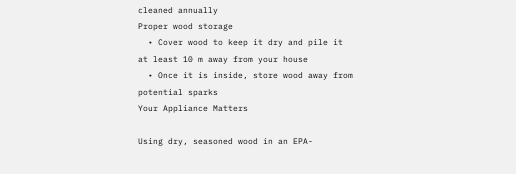cleaned annually
Proper wood storage
  • Cover wood to keep it dry and pile it at least 10 m away from your house
  • Once it is inside, store wood away from potential sparks
Your Appliance Matters

Using dry, seasoned wood in an EPA-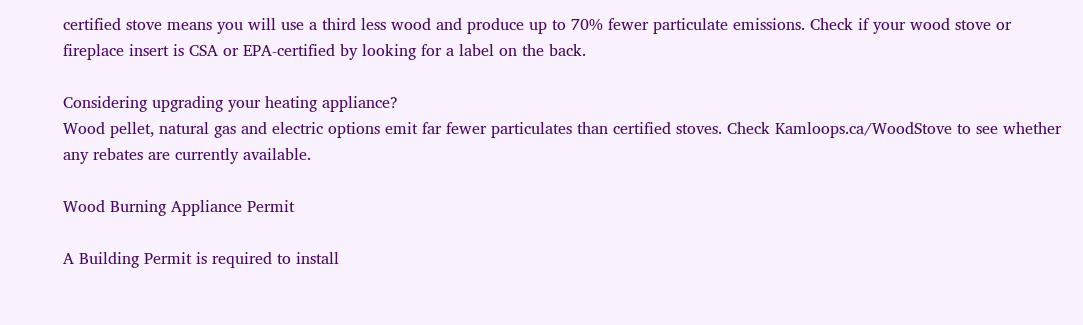certified stove means you will use a third less wood and produce up to 70% fewer particulate emissions. Check if your wood stove or fireplace insert is CSA or EPA-certified by looking for a label on the back.

Considering upgrading your heating appliance?
Wood pellet, natural gas and electric options emit far fewer particulates than certified stoves. Check Kamloops.ca/WoodStove to see whether any rebates are currently available.

Wood Burning Appliance Permit

A Building Permit is required to install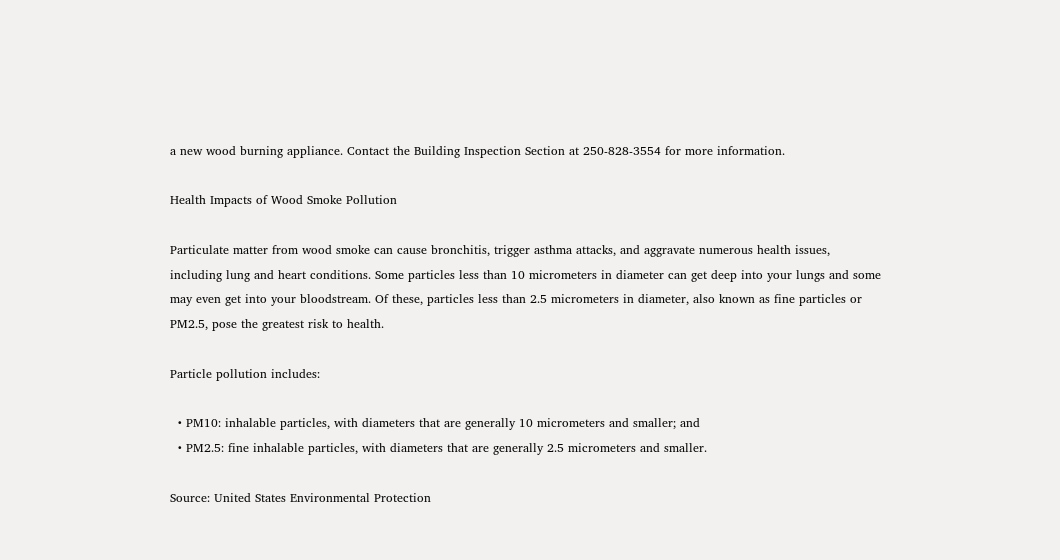a new wood burning appliance. Contact the Building Inspection Section at 250-828-3554 for more information.

Health Impacts of Wood Smoke Pollution

Particulate matter from wood smoke can cause bronchitis, trigger asthma attacks, and aggravate numerous health issues, including lung and heart conditions. Some particles less than 10 micrometers in diameter can get deep into your lungs and some may even get into your bloodstream. Of these, particles less than 2.5 micrometers in diameter, also known as fine particles or PM2.5, pose the greatest risk to health.

Particle pollution includes:

  • PM10: inhalable particles, with diameters that are generally 10 micrometers and smaller; and
  • PM2.5: fine inhalable particles, with diameters that are generally 2.5 micrometers and smaller.

Source: United States Environmental Protection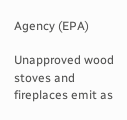Agency (EPA)

Unapproved wood stoves and fireplaces emit as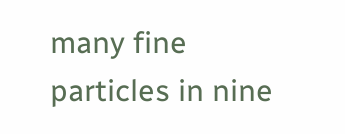many fine particles in nine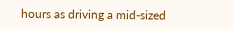hours as driving a mid-sized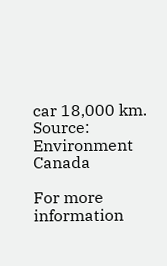car 18,000 km. Source: Environment Canada

For more information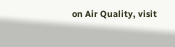on Air Quality, visit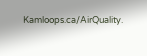Kamloops.ca/AirQuality.